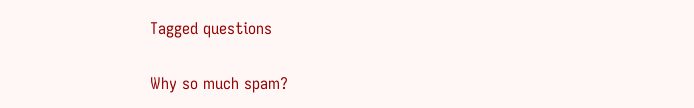Tagged questions

Why so much spam?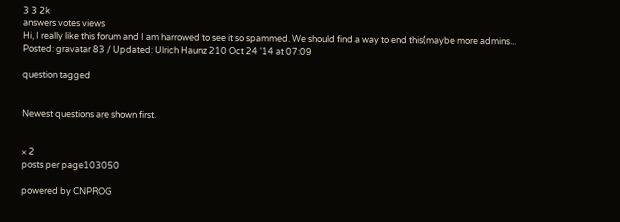3 3 2k
answers votes views
Hi, I really like this forum and I am harrowed to see it so spammed. We should find a way to end this(maybe more admins...
Posted: gravatar 83 / Updated: Ulrich Haunz 210 Oct 24 '14 at 07:09

question tagged


Newest questions are shown first.


× 2
posts per page103050

powered by CNPROG